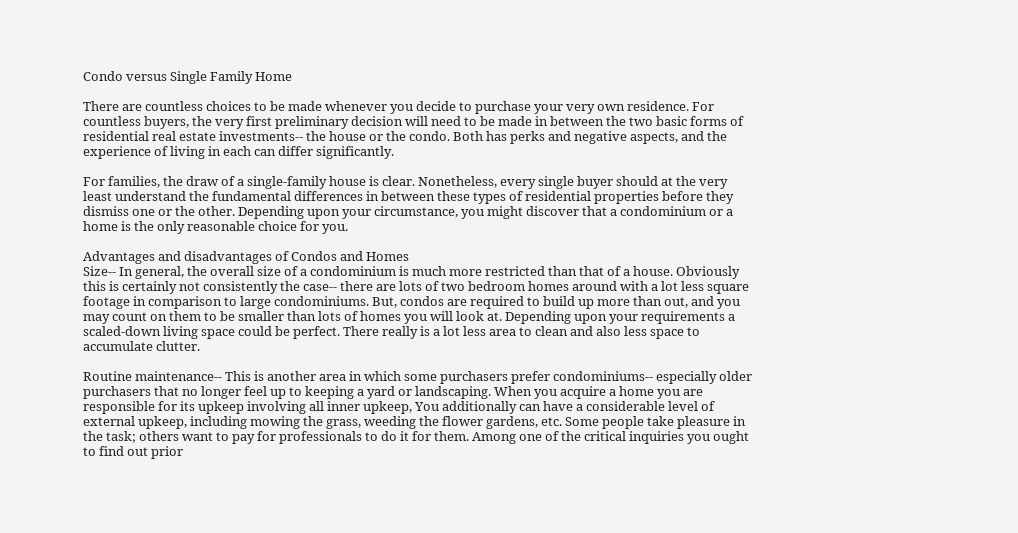Condo versus Single Family Home

There are countless choices to be made whenever you decide to purchase your very own residence. For countless buyers, the very first preliminary decision will need to be made in between the two basic forms of residential real estate investments-- the house or the condo. Both has perks and negative aspects, and the experience of living in each can differ significantly.

For families, the draw of a single-family house is clear. Nonetheless, every single buyer should at the very least understand the fundamental differences in between these types of residential properties before they dismiss one or the other. Depending upon your circumstance, you might discover that a condominium or a home is the only reasonable choice for you.

Advantages and disadvantages of Condos and Homes
Size-- In general, the overall size of a condominium is much more restricted than that of a house. Obviously this is certainly not consistently the case-- there are lots of two bedroom homes around with a lot less square footage in comparison to large condominiums. But, condos are required to build up more than out, and you may count on them to be smaller than lots of homes you will look at. Depending upon your requirements a scaled-down living space could be perfect. There really is a lot less area to clean and also less space to accumulate clutter.

Routine maintenance-- This is another area in which some purchasers prefer condominiums-- especially older purchasers that no longer feel up to keeping a yard or landscaping. When you acquire a home you are responsible for its upkeep involving all inner upkeep, You additionally can have a considerable level of external upkeep, including mowing the grass, weeding the flower gardens, etc. Some people take pleasure in the task; others want to pay for professionals to do it for them. Among one of the critical inquiries you ought to find out prior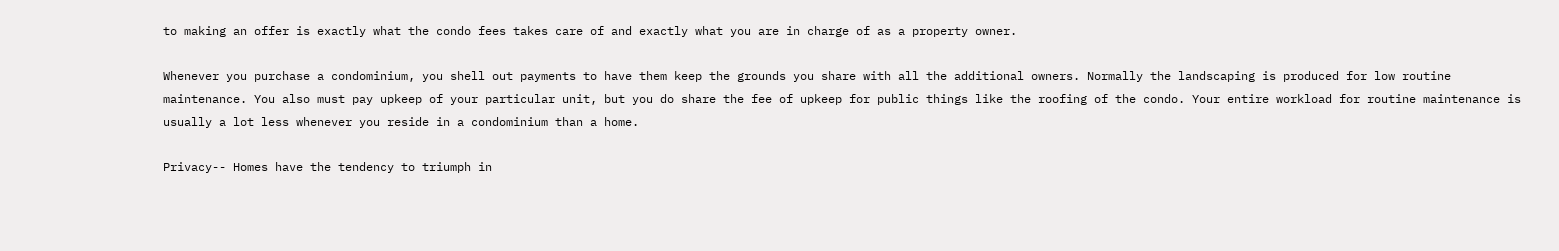to making an offer is exactly what the condo fees takes care of and exactly what you are in charge of as a property owner.

Whenever you purchase a condominium, you shell out payments to have them keep the grounds you share with all the additional owners. Normally the landscaping is produced for low routine maintenance. You also must pay upkeep of your particular unit, but you do share the fee of upkeep for public things like the roofing of the condo. Your entire workload for routine maintenance is usually a lot less whenever you reside in a condominium than a home.

Privacy-- Homes have the tendency to triumph in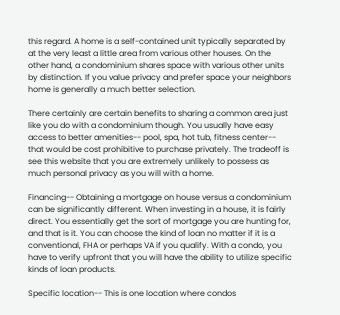this regard. A home is a self-contained unit typically separated by at the very least a little area from various other houses. On the other hand, a condominium shares space with various other units by distinction. If you value privacy and prefer space your neighbors home is generally a much better selection.

There certainly are certain benefits to sharing a common area just like you do with a condominium though. You usually have easy access to better amenities-- pool, spa, hot tub, fitness center-- that would be cost prohibitive to purchase privately. The tradeoff is see this website that you are extremely unlikely to possess as much personal privacy as you will with a home.

Financing-- Obtaining a mortgage on house versus a condominium can be significantly different. When investing in a house, it is fairly direct. You essentially get the sort of mortgage you are hunting for, and that is it. You can choose the kind of loan no matter if it is a conventional, FHA or perhaps VA if you qualify. With a condo, you have to verify upfront that you will have the ability to utilize specific kinds of loan products.

Specific location-- This is one location where condos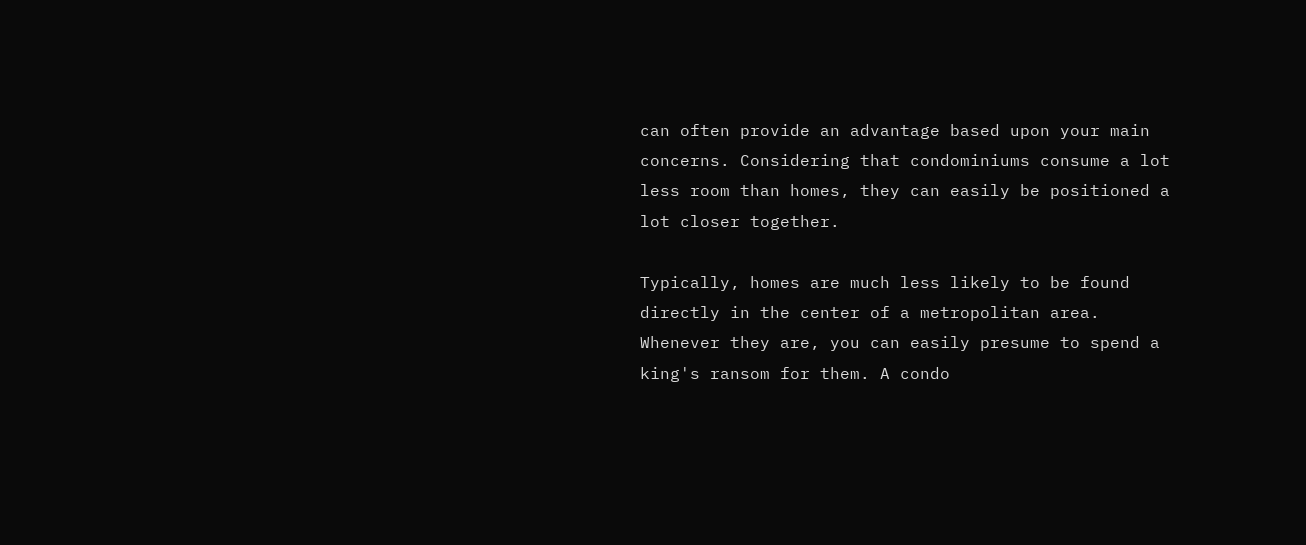can often provide an advantage based upon your main concerns. Considering that condominiums consume a lot less room than homes, they can easily be positioned a lot closer together.

Typically, homes are much less likely to be found directly in the center of a metropolitan area. Whenever they are, you can easily presume to spend a king's ransom for them. A condo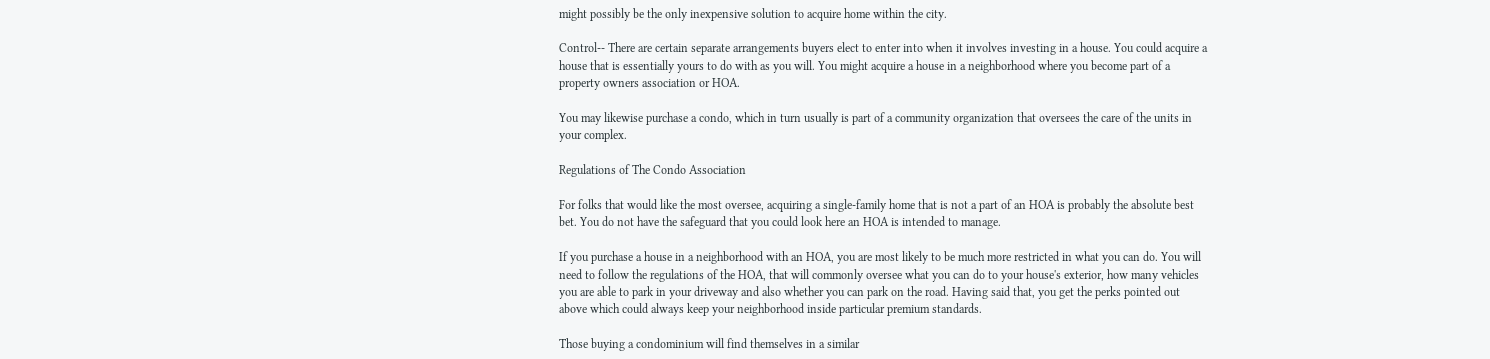might possibly be the only inexpensive solution to acquire home within the city.

Control-- There are certain separate arrangements buyers elect to enter into when it involves investing in a house. You could acquire a house that is essentially yours to do with as you will. You might acquire a house in a neighborhood where you become part of a property owners association or HOA.

You may likewise purchase a condo, which in turn usually is part of a community organization that oversees the care of the units in your complex.

Regulations of The Condo Association

For folks that would like the most oversee, acquiring a single-family home that is not a part of an HOA is probably the absolute best bet. You do not have the safeguard that you could look here an HOA is intended to manage.

If you purchase a house in a neighborhood with an HOA, you are most likely to be much more restricted in what you can do. You will need to follow the regulations of the HOA, that will commonly oversee what you can do to your house's exterior, how many vehicles you are able to park in your driveway and also whether you can park on the road. Having said that, you get the perks pointed out above which could always keep your neighborhood inside particular premium standards.

Those buying a condominium will find themselves in a similar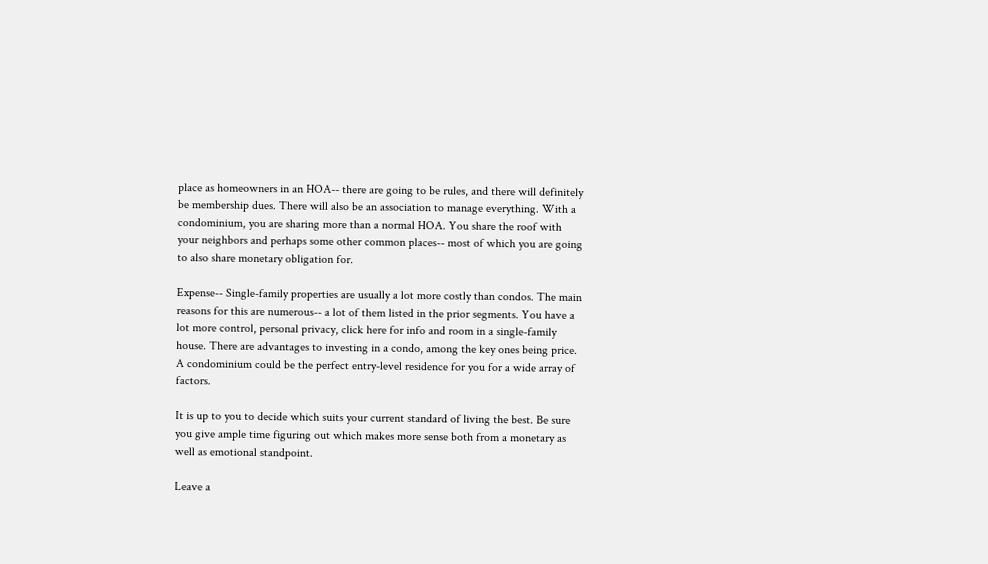place as homeowners in an HOA-- there are going to be rules, and there will definitely be membership dues. There will also be an association to manage everything. With a condominium, you are sharing more than a normal HOA. You share the roof with your neighbors and perhaps some other common places-- most of which you are going to also share monetary obligation for.

Expense-- Single-family properties are usually a lot more costly than condos. The main reasons for this are numerous-- a lot of them listed in the prior segments. You have a lot more control, personal privacy, click here for info and room in a single-family house. There are advantages to investing in a condo, among the key ones being price. A condominium could be the perfect entry-level residence for you for a wide array of factors.

It is up to you to decide which suits your current standard of living the best. Be sure you give ample time figuring out which makes more sense both from a monetary as well as emotional standpoint.

Leave a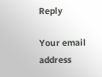Reply

Your email address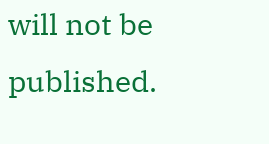will not be published.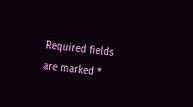Required fields are marked *